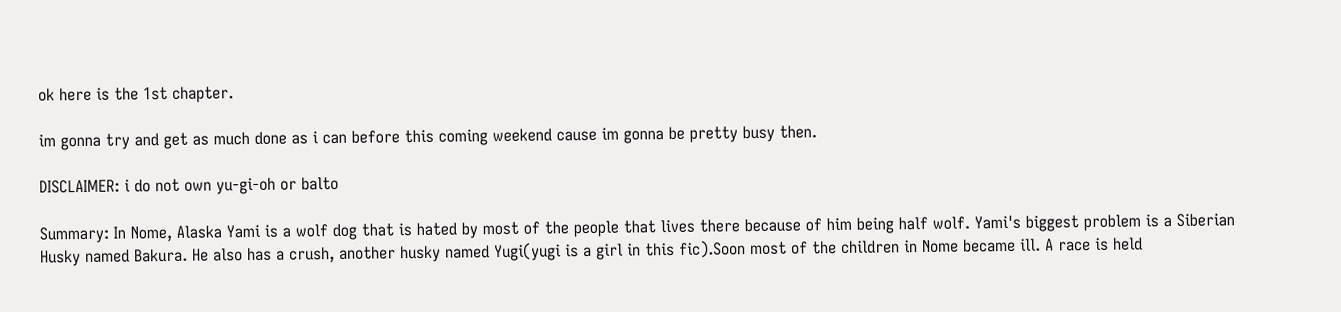ok here is the 1st chapter.

im gonna try and get as much done as i can before this coming weekend cause im gonna be pretty busy then.

DISCLAIMER: i do not own yu-gi-oh or balto

Summary: In Nome, Alaska Yami is a wolf dog that is hated by most of the people that lives there because of him being half wolf. Yami's biggest problem is a Siberian Husky named Bakura. He also has a crush, another husky named Yugi(yugi is a girl in this fic).Soon most of the children in Nome became ill. A race is held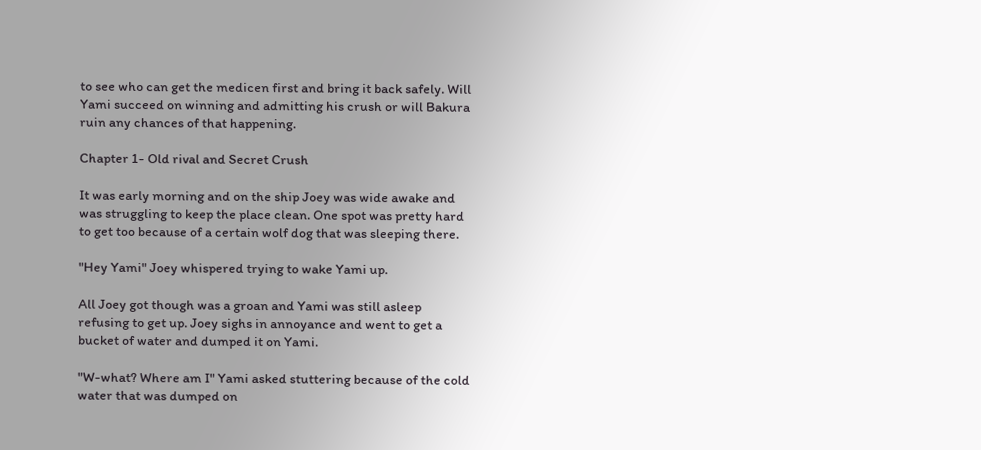to see who can get the medicen first and bring it back safely. Will Yami succeed on winning and admitting his crush or will Bakura ruin any chances of that happening.

Chapter 1- Old rival and Secret Crush

It was early morning and on the ship Joey was wide awake and was struggling to keep the place clean. One spot was pretty hard to get too because of a certain wolf dog that was sleeping there.

"Hey Yami" Joey whispered trying to wake Yami up.

All Joey got though was a groan and Yami was still asleep refusing to get up. Joey sighs in annoyance and went to get a bucket of water and dumped it on Yami.

"W-what? Where am I" Yami asked stuttering because of the cold water that was dumped on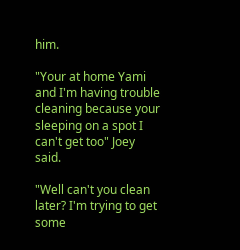him.

"Your at home Yami and I'm having trouble cleaning because your sleeping on a spot I can't get too" Joey said.

"Well can't you clean later? I'm trying to get some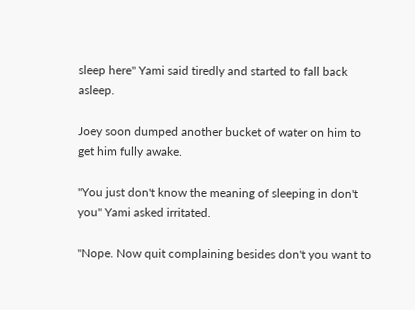sleep here" Yami said tiredly and started to fall back asleep.

Joey soon dumped another bucket of water on him to get him fully awake.

"You just don't know the meaning of sleeping in don't you" Yami asked irritated.

"Nope. Now quit complaining besides don't you want to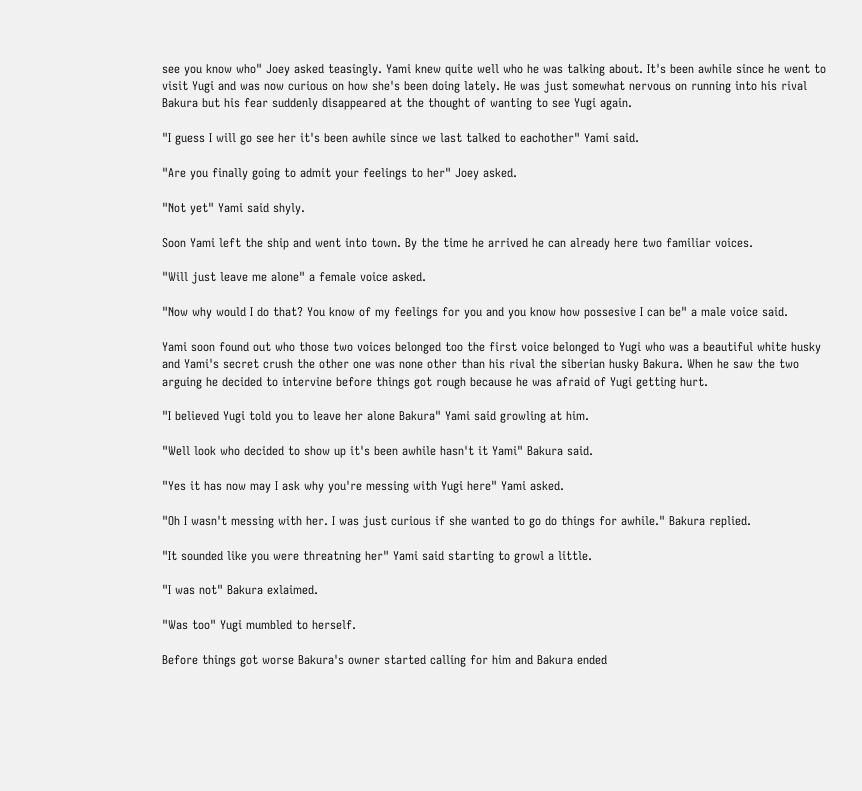see you know who" Joey asked teasingly. Yami knew quite well who he was talking about. It's been awhile since he went to visit Yugi and was now curious on how she's been doing lately. He was just somewhat nervous on running into his rival Bakura but his fear suddenly disappeared at the thought of wanting to see Yugi again.

"I guess I will go see her it's been awhile since we last talked to eachother" Yami said.

"Are you finally going to admit your feelings to her" Joey asked.

"Not yet" Yami said shyly.

Soon Yami left the ship and went into town. By the time he arrived he can already here two familiar voices.

"Will just leave me alone" a female voice asked.

"Now why would I do that? You know of my feelings for you and you know how possesive I can be" a male voice said.

Yami soon found out who those two voices belonged too the first voice belonged to Yugi who was a beautiful white husky and Yami's secret crush the other one was none other than his rival the siberian husky Bakura. When he saw the two arguing he decided to intervine before things got rough because he was afraid of Yugi getting hurt.

"I believed Yugi told you to leave her alone Bakura" Yami said growling at him.

"Well look who decided to show up it's been awhile hasn't it Yami" Bakura said.

"Yes it has now may I ask why you're messing with Yugi here" Yami asked.

"Oh I wasn't messing with her. I was just curious if she wanted to go do things for awhile." Bakura replied.

"It sounded like you were threatning her" Yami said starting to growl a little.

"I was not" Bakura exlaimed.

"Was too" Yugi mumbled to herself.

Before things got worse Bakura's owner started calling for him and Bakura ended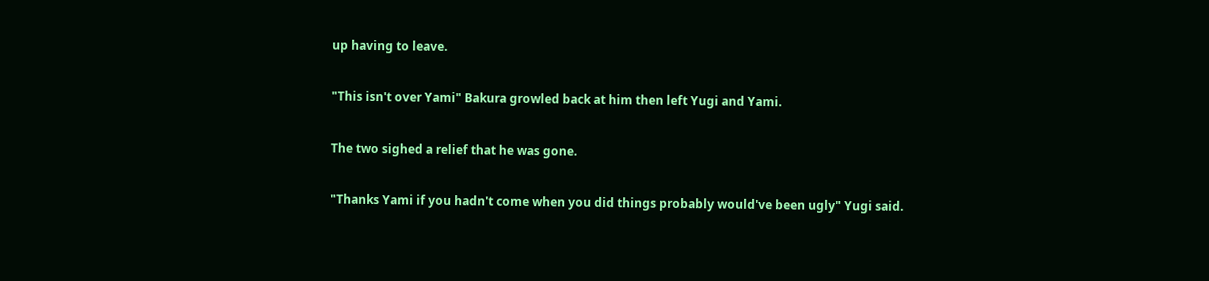up having to leave.

"This isn't over Yami" Bakura growled back at him then left Yugi and Yami.

The two sighed a relief that he was gone.

"Thanks Yami if you hadn't come when you did things probably would've been ugly" Yugi said.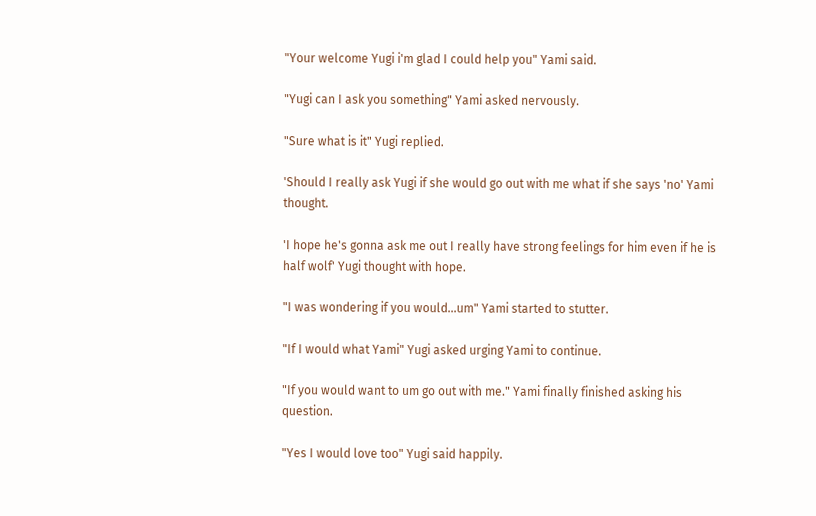"Your welcome Yugi i'm glad I could help you" Yami said.

"Yugi can I ask you something" Yami asked nervously.

"Sure what is it" Yugi replied.

'Should I really ask Yugi if she would go out with me what if she says 'no' Yami thought.

'I hope he's gonna ask me out I really have strong feelings for him even if he is half wolf' Yugi thought with hope.

"I was wondering if you would...um" Yami started to stutter.

"If I would what Yami" Yugi asked urging Yami to continue.

"If you would want to um go out with me." Yami finally finished asking his question.

"Yes I would love too" Yugi said happily.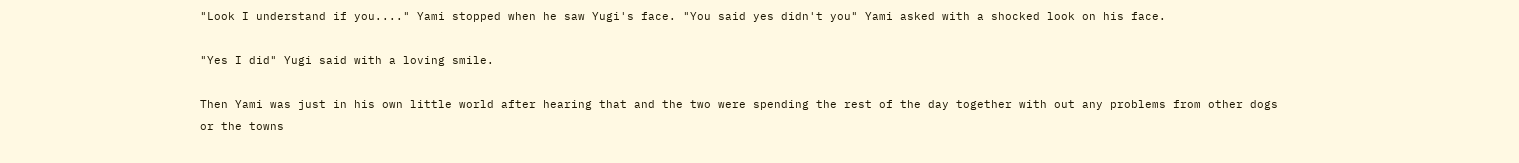"Look I understand if you...." Yami stopped when he saw Yugi's face. "You said yes didn't you" Yami asked with a shocked look on his face.

"Yes I did" Yugi said with a loving smile.

Then Yami was just in his own little world after hearing that and the two were spending the rest of the day together with out any problems from other dogs or the towns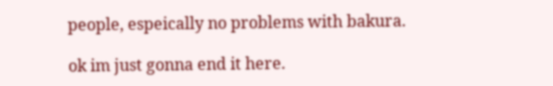people, espeically no problems with bakura.

ok im just gonna end it here.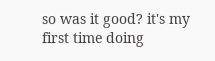so was it good? it's my first time doing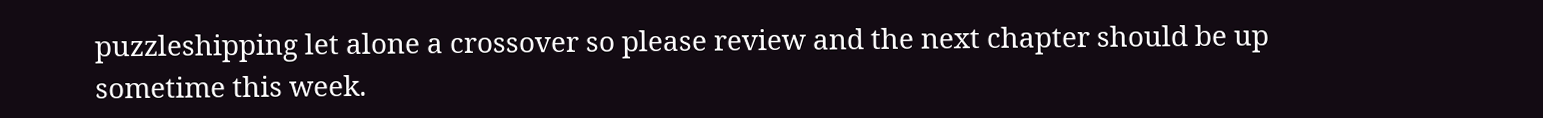puzzleshipping let alone a crossover so please review and the next chapter should be up sometime this week.